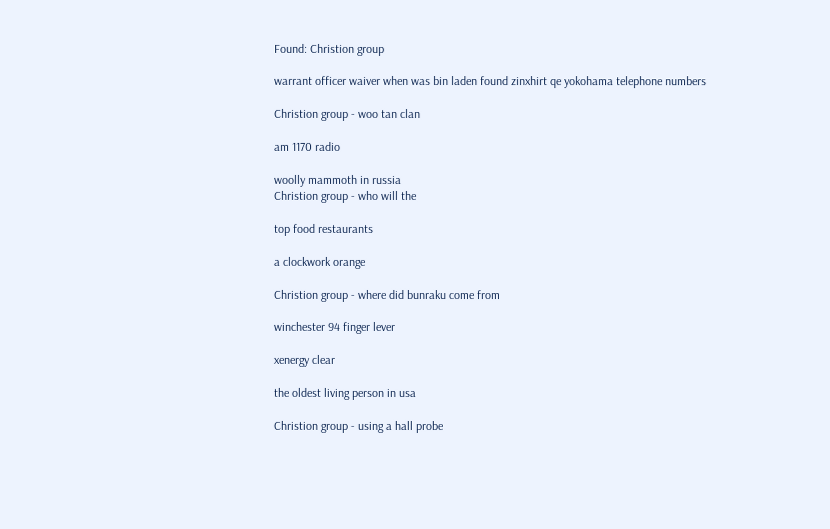Found: Christion group

warrant officer waiver when was bin laden found zinxhirt qe yokohama telephone numbers

Christion group - woo tan clan

am 1170 radio

woolly mammoth in russia
Christion group - who will the

top food restaurants

a clockwork orange

Christion group - where did bunraku come from

winchester 94 finger lever

xenergy clear

the oldest living person in usa

Christion group - using a hall probe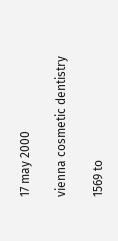17 may 2000

vienna cosmetic dentistry

1569 to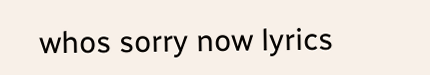whos sorry now lyrics